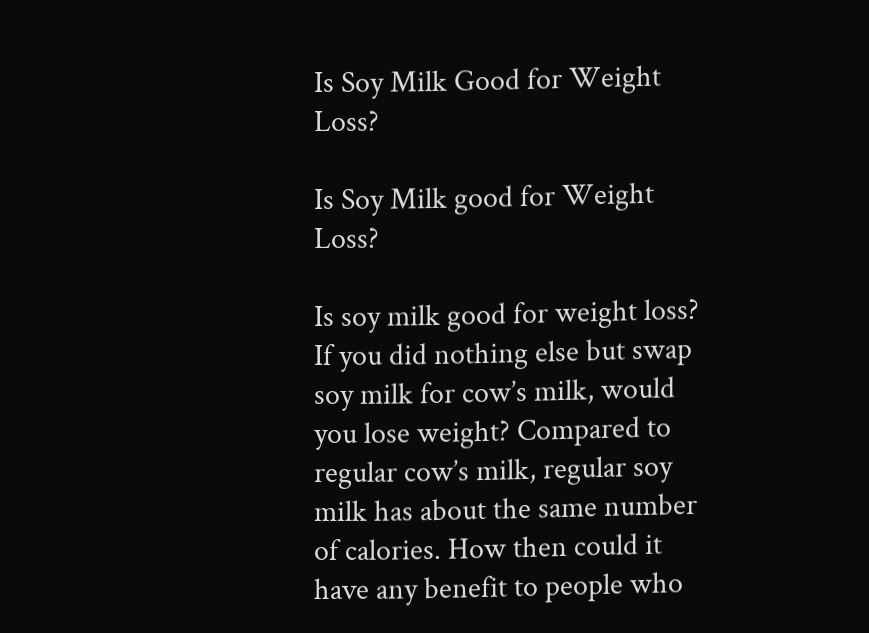Is Soy Milk Good for Weight Loss?

Is Soy Milk good for Weight Loss?

Is soy milk good for weight loss? If you did nothing else but swap soy milk for cow’s milk, would you lose weight? Compared to regular cow’s milk, regular soy milk has about the same number of calories. How then could it have any benefit to people who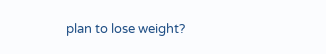plan to lose weight?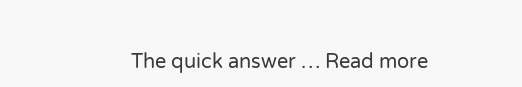The quick answer … Read more